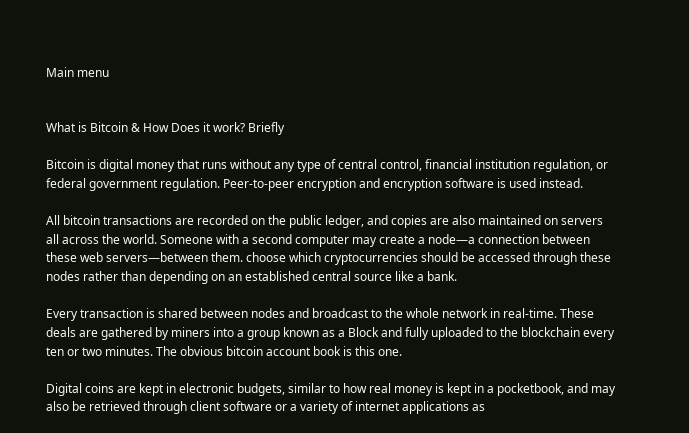Main menu


What is Bitcoin & How Does it work? Briefly

Bitcoin is digital money that runs without any type of central control, financial institution regulation, or federal government regulation. Peer-to-peer encryption and encryption software is used instead.

All bitcoin transactions are recorded on the public ledger, and copies are also maintained on servers all across the world. Someone with a second computer may create a node—a connection between these web servers—between them. choose which cryptocurrencies should be accessed through these nodes rather than depending on an established central source like a bank.

Every transaction is shared between nodes and broadcast to the whole network in real-time. These deals are gathered by miners into a group known as a Block and fully uploaded to the blockchain every ten or two minutes. The obvious bitcoin account book is this one.

Digital coins are kept in electronic budgets, similar to how real money is kept in a pocketbook, and may also be retrieved through client software or a variety of internet applications as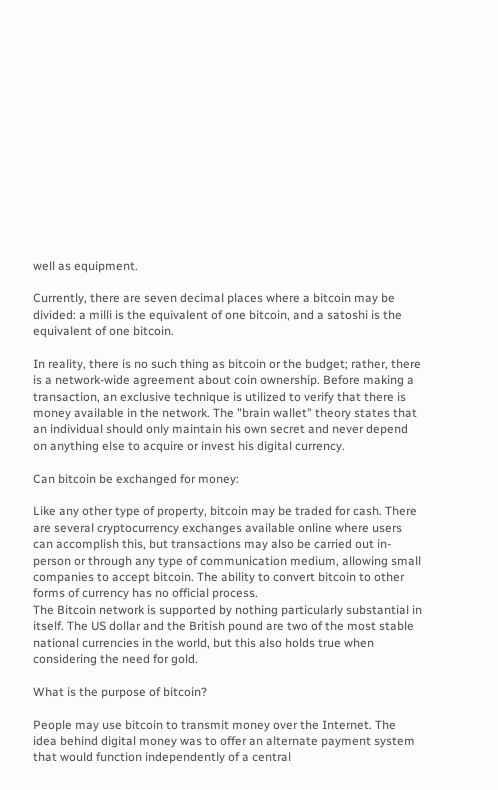well as equipment.

Currently, there are seven decimal places where a bitcoin may be divided: a milli is the equivalent of one bitcoin, and a satoshi is the equivalent of one bitcoin.

In reality, there is no such thing as bitcoin or the budget; rather, there is a network-wide agreement about coin ownership. Before making a transaction, an exclusive technique is utilized to verify that there is money available in the network. The "brain wallet" theory states that an individual should only maintain his own secret and never depend on anything else to acquire or invest his digital currency.

Can bitcoin be exchanged for money:

Like any other type of property, bitcoin may be traded for cash. There are several cryptocurrency exchanges available online where users can accomplish this, but transactions may also be carried out in-person or through any type of communication medium, allowing small companies to accept bitcoin. The ability to convert bitcoin to other forms of currency has no official process.
The Bitcoin network is supported by nothing particularly substantial in itself. The US dollar and the British pound are two of the most stable national currencies in the world, but this also holds true when considering the need for gold.

What is the purpose of bitcoin?

People may use bitcoin to transmit money over the Internet. The idea behind digital money was to offer an alternate payment system that would function independently of a central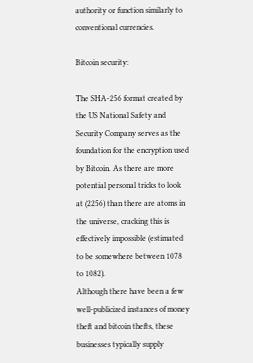authority or function similarly to conventional currencies.

Bitcoin security:

The SHA-256 format created by the US National Safety and Security Company serves as the foundation for the encryption used by Bitcoin. As there are more potential personal tricks to look at (2256) than there are atoms in the universe, cracking this is effectively impossible (estimated to be somewhere between 1078 to 1082).
Although there have been a few well-publicized instances of money theft and bitcoin thefts, these businesses typically supply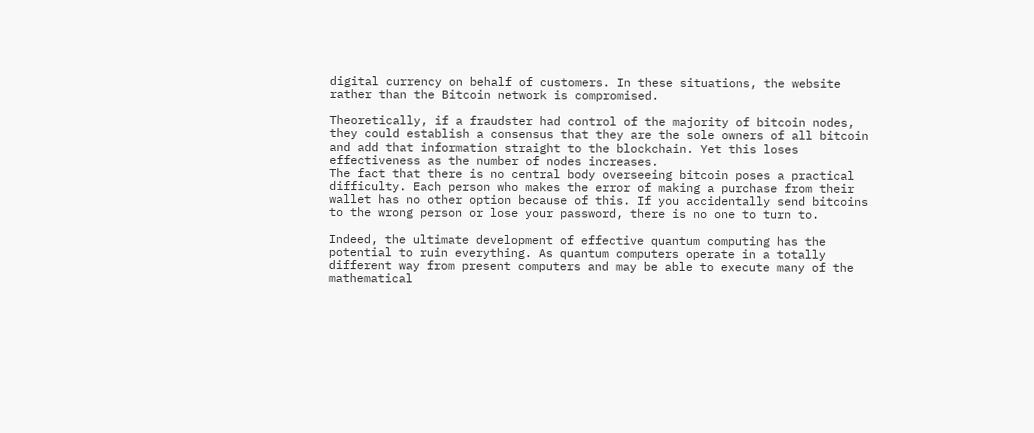digital currency on behalf of customers. In these situations, the website rather than the Bitcoin network is compromised.

Theoretically, if a fraudster had control of the majority of bitcoin nodes, they could establish a consensus that they are the sole owners of all bitcoin and add that information straight to the blockchain. Yet this loses effectiveness as the number of nodes increases.
The fact that there is no central body overseeing bitcoin poses a practical difficulty. Each person who makes the error of making a purchase from their wallet has no other option because of this. If you accidentally send bitcoins to the wrong person or lose your password, there is no one to turn to.

Indeed, the ultimate development of effective quantum computing has the potential to ruin everything. As quantum computers operate in a totally different way from present computers and may be able to execute many of the mathematical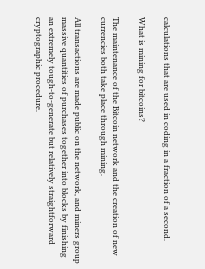calculations that are used in coding in a fraction of a second.

What is mining for bitcoins?

The maintenance of the Bitcoin network and the creation of new currencies both take place through mining.

All transactions are made public on the network, and miners group massive quantities of purchases together into blocks by finishing an extremely tough-to-generate but relatively straightforward cryptographic procedure.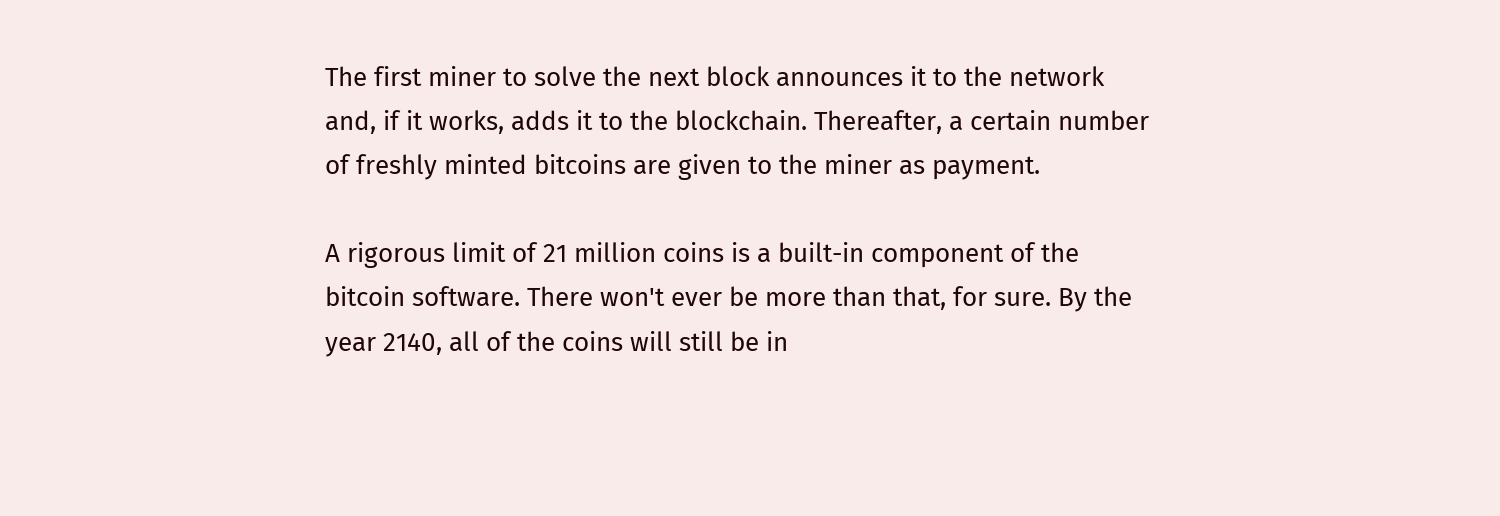The first miner to solve the next block announces it to the network and, if it works, adds it to the blockchain. Thereafter, a certain number of freshly minted bitcoins are given to the miner as payment.

A rigorous limit of 21 million coins is a built-in component of the bitcoin software. There won't ever be more than that, for sure. By the year 2140, all of the coins will still be in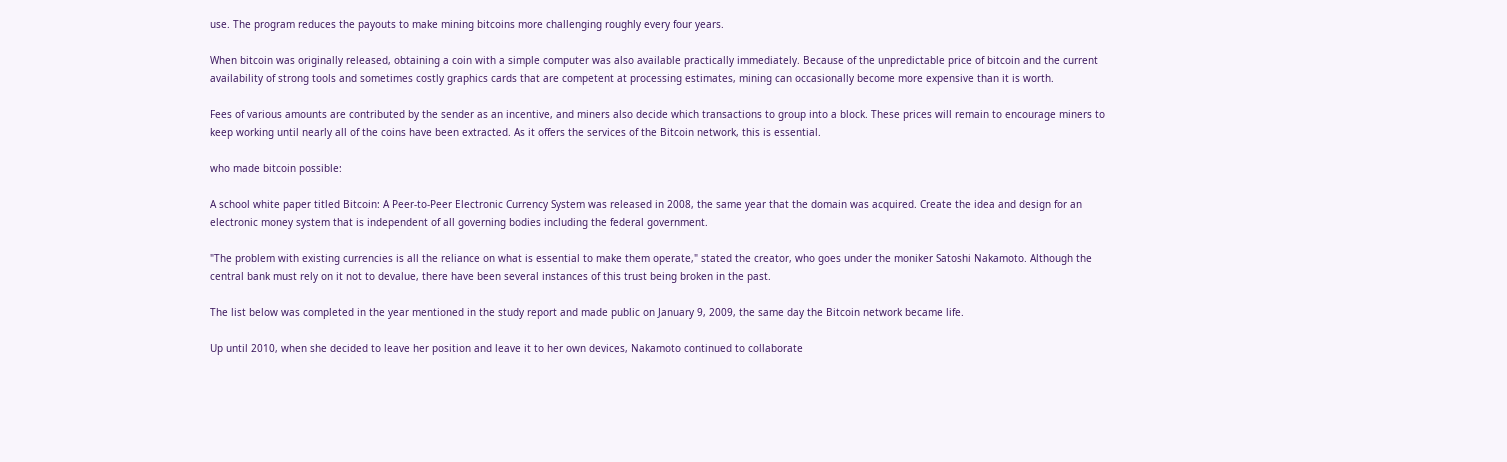use. The program reduces the payouts to make mining bitcoins more challenging roughly every four years.

When bitcoin was originally released, obtaining a coin with a simple computer was also available practically immediately. Because of the unpredictable price of bitcoin and the current availability of strong tools and sometimes costly graphics cards that are competent at processing estimates, mining can occasionally become more expensive than it is worth.

Fees of various amounts are contributed by the sender as an incentive, and miners also decide which transactions to group into a block. These prices will remain to encourage miners to keep working until nearly all of the coins have been extracted. As it offers the services of the Bitcoin network, this is essential.

who made bitcoin possible:

A school white paper titled Bitcoin: A Peer-to-Peer Electronic Currency System was released in 2008, the same year that the domain was acquired. Create the idea and design for an electronic money system that is independent of all governing bodies including the federal government.

"The problem with existing currencies is all the reliance on what is essential to make them operate," stated the creator, who goes under the moniker Satoshi Nakamoto. Although the central bank must rely on it not to devalue, there have been several instances of this trust being broken in the past.

The list below was completed in the year mentioned in the study report and made public on January 9, 2009, the same day the Bitcoin network became life.

Up until 2010, when she decided to leave her position and leave it to her own devices, Nakamoto continued to collaborate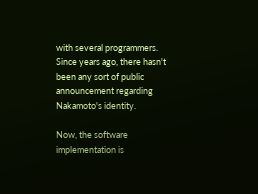with several programmers. Since years ago, there hasn't been any sort of public announcement regarding Nakamoto's identity.

Now, the software implementation is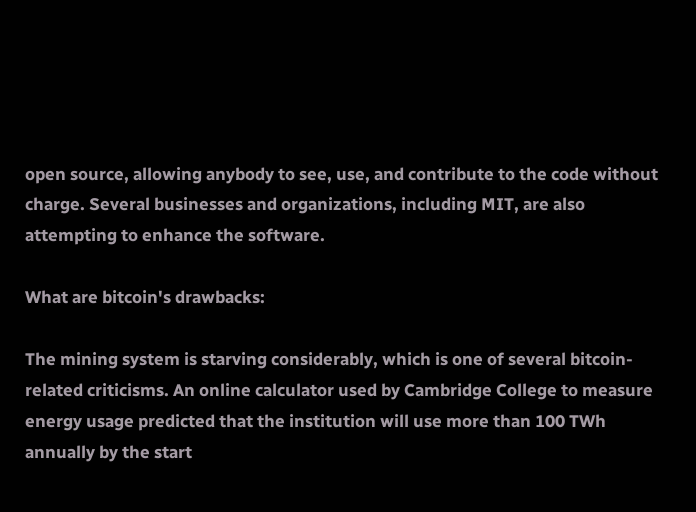open source, allowing anybody to see, use, and contribute to the code without charge. Several businesses and organizations, including MIT, are also attempting to enhance the software.

What are bitcoin's drawbacks:

The mining system is starving considerably, which is one of several bitcoin-related criticisms. An online calculator used by Cambridge College to measure energy usage predicted that the institution will use more than 100 TWh annually by the start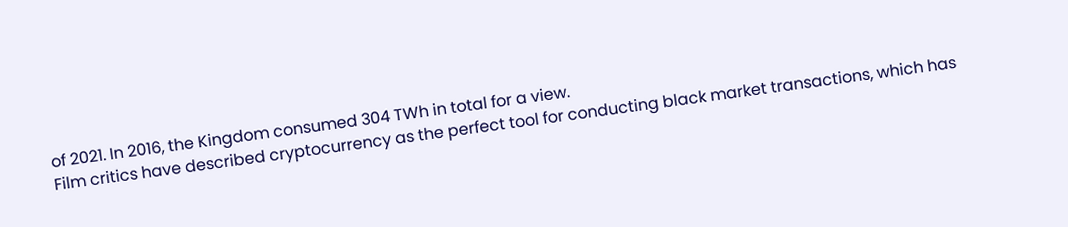of 2021. In 2016, the Kingdom consumed 304 TWh in total for a view.
Film critics have described cryptocurrency as the perfect tool for conducting black market transactions, which has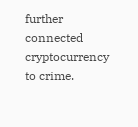further connected cryptocurrency to crime.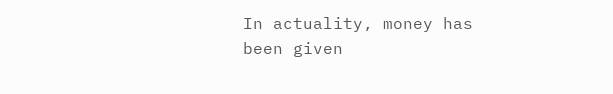In actuality, money has been given